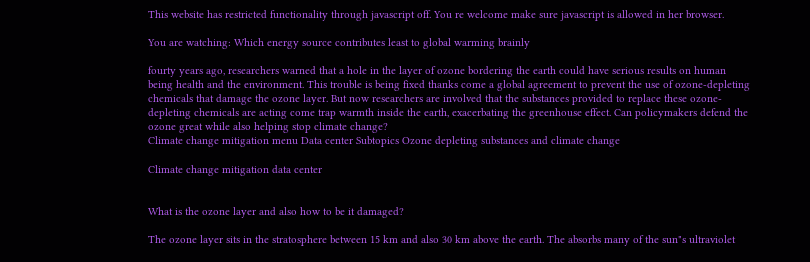This website has restricted functionality through javascript off. You re welcome make sure javascript is allowed in her browser.

You are watching: Which energy source contributes least to global warming brainly

fourty years ago, researchers warned that a hole in the layer of ozone bordering the earth could have serious results on human being health and the environment. This trouble is being fixed thanks come a global agreement to prevent the use of ozone-depleting chemicals that damage the ozone layer. But now researchers are involved that the substances provided to replace these ozone-depleting chemicals are acting come trap warmth inside the earth, exacerbating the greenhouse effect. Can policymakers defend the ozone great while also helping stop climate change?
Climate change mitigation menu Data center Subtopics Ozone depleting substances and climate change

Climate change mitigation data center


What is the ozone layer and also how to be it damaged?

The ozone layer sits in the stratosphere between 15 km and also 30 km above the earth. The absorbs many of the sun"s ultraviolet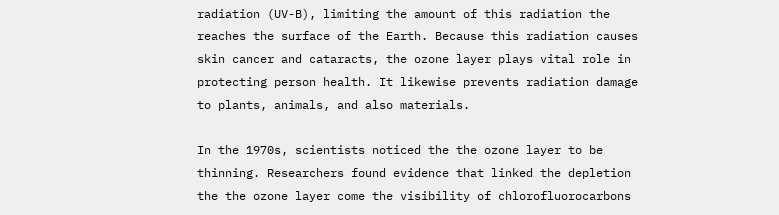radiation (UV-B), limiting the amount of this radiation the reaches the surface of the Earth. Because this radiation causes skin cancer and cataracts, the ozone layer plays vital role in protecting person health. It likewise prevents radiation damage to plants, animals, and also materials.

In the 1970s, scientists noticed the the ozone layer to be thinning. Researchers found evidence that linked the depletion the the ozone layer come the visibility of chlorofluorocarbons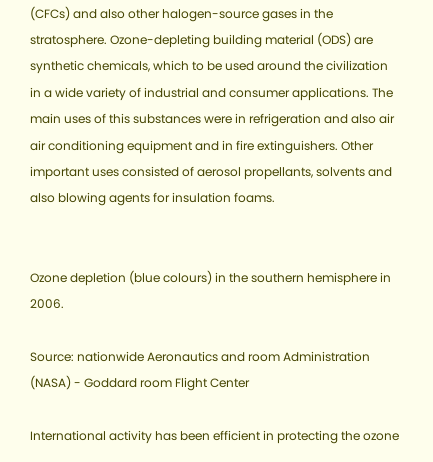(CFCs) and also other halogen-source gases in the stratosphere. Ozone-depleting building material (ODS) are synthetic chemicals, which to be used around the civilization in a wide variety of industrial and consumer applications. The main uses of this substances were in refrigeration and also air air conditioning equipment and in fire extinguishers. Other important uses consisted of aerosol propellants, solvents and also blowing agents for insulation foams.


Ozone depletion (blue colours) in the southern hemisphere in 2006.

Source: nationwide Aeronautics and room Administration (NASA) - Goddard room Flight Center

International activity has been efficient in protecting the ozone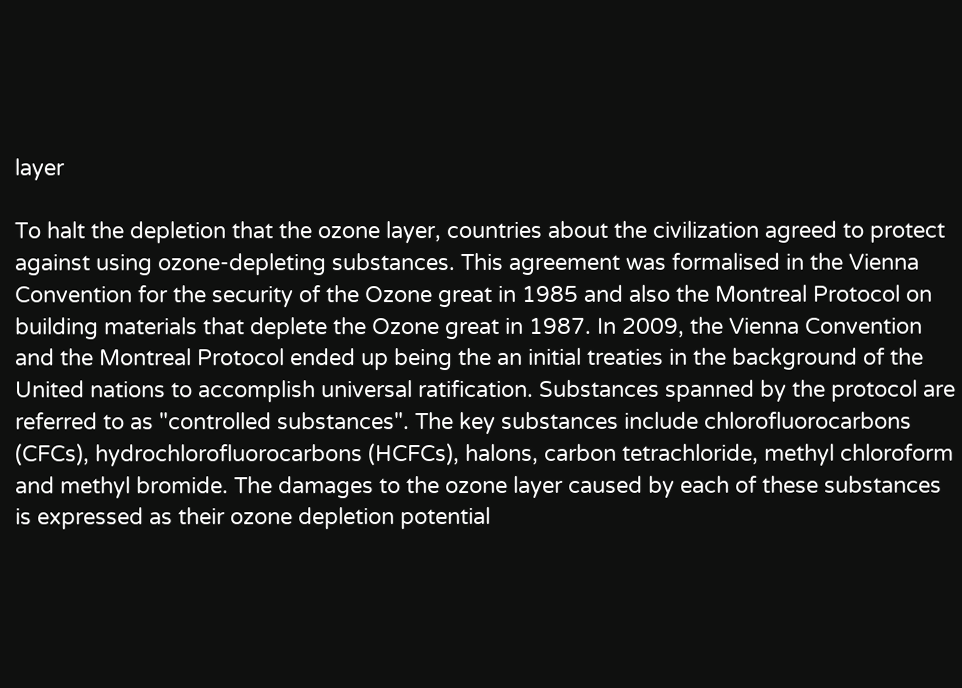layer

To halt the depletion that the ozone layer, countries about the civilization agreed to protect against using ozone-depleting substances. This agreement was formalised in the Vienna Convention for the security of the Ozone great in 1985 and also the Montreal Protocol on building materials that deplete the Ozone great in 1987. In 2009, the Vienna Convention and the Montreal Protocol ended up being the an initial treaties in the background of the United nations to accomplish universal ratification. Substances spanned by the protocol are referred to as "controlled substances". The key substances include chlorofluorocarbons (CFCs), hydrochlorofluorocarbons (HCFCs), halons, carbon tetrachloride, methyl chloroform and methyl bromide. The damages to the ozone layer caused by each of these substances is expressed as their ozone depletion potential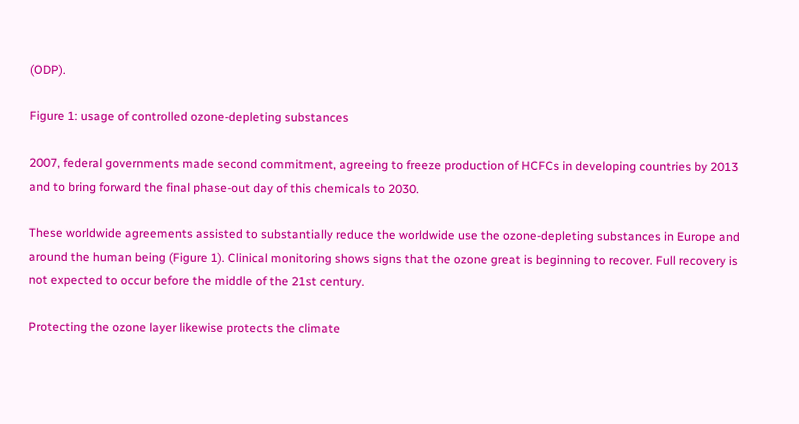(ODP).

Figure 1: usage of controlled ozone-depleting substances

2007, federal governments made second commitment, agreeing to freeze production of HCFCs in developing countries by 2013 and to bring forward the final phase-out day of this chemicals to 2030.

These worldwide agreements assisted to substantially reduce the worldwide use the ozone-depleting substances in Europe and around the human being (Figure 1). Clinical monitoring shows signs that the ozone great is beginning to recover. Full recovery is not expected to occur before the middle of the 21st century.

Protecting the ozone layer likewise protects the climate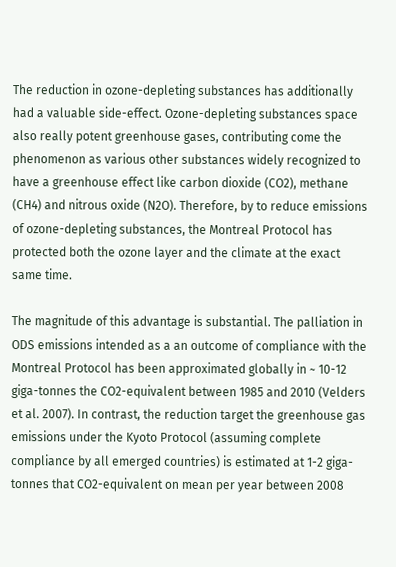The reduction in ozone-depleting substances has additionally had a valuable side-effect. Ozone-depleting substances space also really potent greenhouse gases, contributing come the phenomenon as various other substances widely recognized to have a greenhouse effect like carbon dioxide (CO2), methane (CH4) and nitrous oxide (N2O). Therefore, by to reduce emissions of ozone-depleting substances, the Montreal Protocol has protected both the ozone layer and the climate at the exact same time.

The magnitude of this advantage is substantial. The palliation in ODS emissions intended as a an outcome of compliance with the Montreal Protocol has been approximated globally in ~ 10-12 giga-tonnes the CO2-equivalent between 1985 and 2010 (Velders et al. 2007). In contrast, the reduction target the greenhouse gas emissions under the Kyoto Protocol (assuming complete compliance by all emerged countries) is estimated at 1-2 giga-tonnes that CO2-equivalent on mean per year between 2008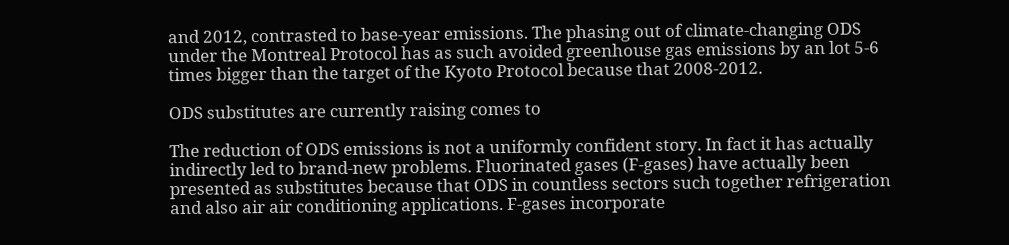and 2012, contrasted to base-year emissions. The phasing out of climate-changing ODS under the Montreal Protocol has as such avoided greenhouse gas emissions by an lot 5-6 times bigger than the target of the Kyoto Protocol because that 2008-2012.

ODS substitutes are currently raising comes to

The reduction of ODS emissions is not a uniformly confident story. In fact it has actually indirectly led to brand-new problems. Fluorinated gases (F-gases) have actually been presented as substitutes because that ODS in countless sectors such together refrigeration and also air air conditioning applications. F-gases incorporate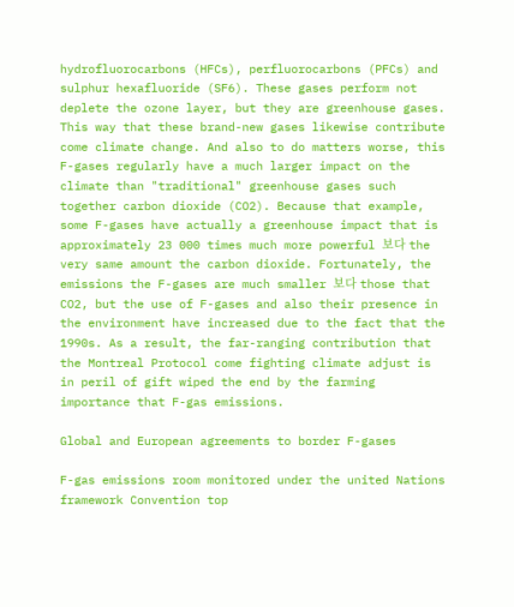hydrofluorocarbons (HFCs), perfluorocarbons (PFCs) and sulphur hexafluoride (SF6). These gases perform not deplete the ozone layer, but they are greenhouse gases. This way that these brand-new gases likewise contribute come climate change. And also to do matters worse, this F-gases regularly have a much larger impact on the climate than "traditional" greenhouse gases such together carbon dioxide (CO2). Because that example, some F-gases have actually a greenhouse impact that is approximately 23 000 times much more powerful 보다 the very same amount the carbon dioxide. Fortunately, the emissions the F-gases are much smaller 보다 those that CO2, but the use of F-gases and also their presence in the environment have increased due to the fact that the 1990s. As a result, the far-ranging contribution that the Montreal Protocol come fighting climate adjust is in peril of gift wiped the end by the farming importance that F-gas emissions.

Global and European agreements to border F-gases

F-gas emissions room monitored under the united Nations framework Convention top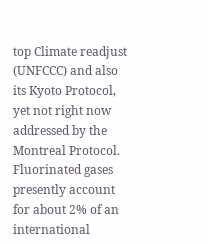top Climate readjust (UNFCCC) and also its Kyoto Protocol, yet not right now addressed by the Montreal Protocol. Fluorinated gases presently account for about 2% of an international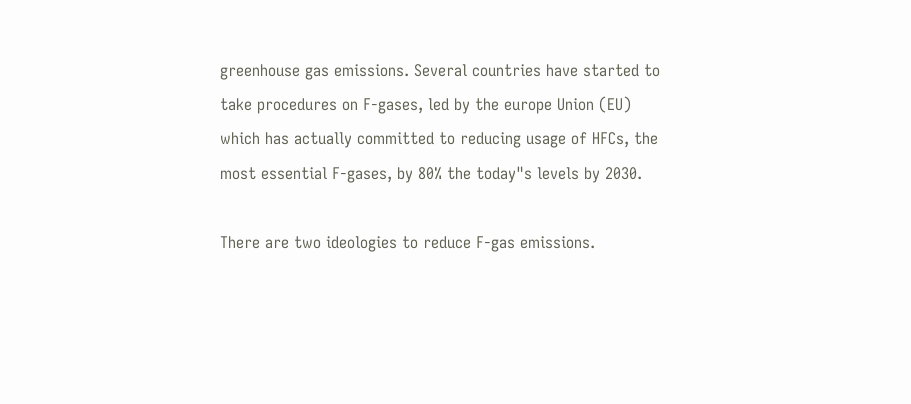greenhouse gas emissions. Several countries have started to take procedures on F-gases, led by the europe Union (EU) which has actually committed to reducing usage of HFCs, the most essential F-gases, by 80% the today"s levels by 2030.

There are two ideologies to reduce F-gas emissions.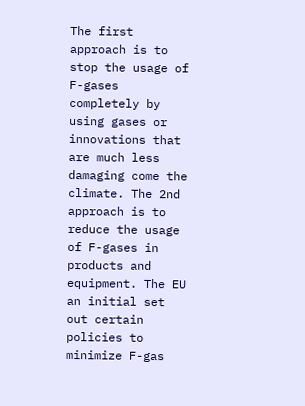The first approach is to stop the usage of F-gases completely by using gases or innovations that are much less damaging come the climate. The 2nd approach is to reduce the usage of F-gases in products and equipment. The EU an initial set out certain policies to minimize F-gas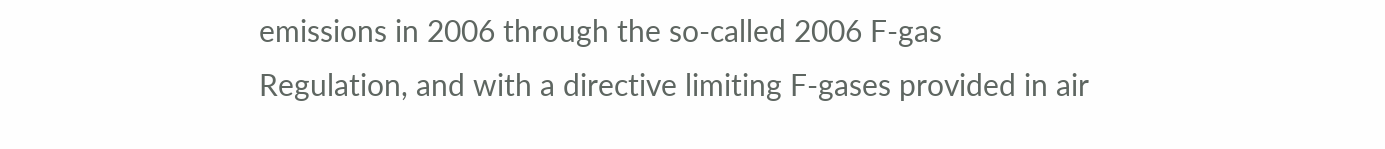emissions in 2006 through the so-called 2006 F-gas Regulation, and with a directive limiting F-gases provided in air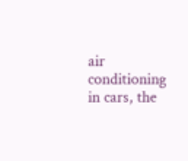air conditioning in cars, the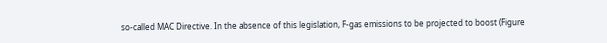so-called MAC Directive. In the absence of this legislation, F-gas emissions to be projected to boost (Figure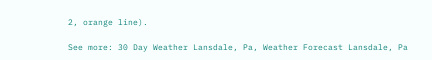2, orange line).

See more: 30 Day Weather Lansdale, Pa, Weather Forecast Lansdale, Pa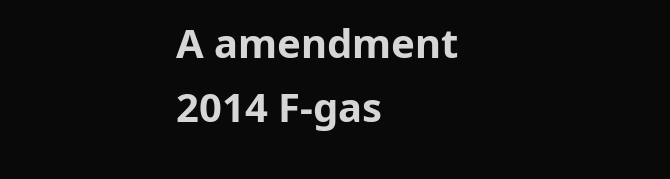A amendment 2014 F-gas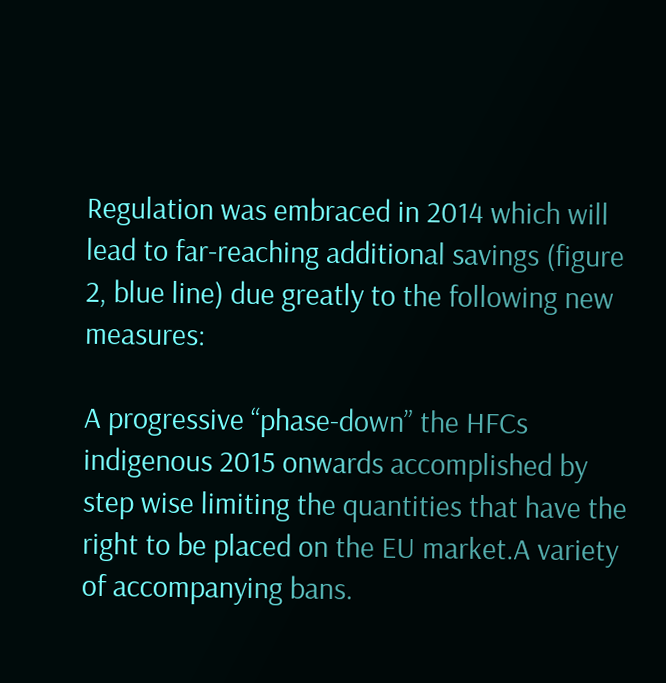Regulation was embraced in 2014 which will lead to far-reaching additional savings (figure 2, blue line) due greatly to the following new measures:

A progressive “phase-down” the HFCs indigenous 2015 onwards accomplished by step wise limiting the quantities that have the right to be placed on the EU market.A variety of accompanying bans.